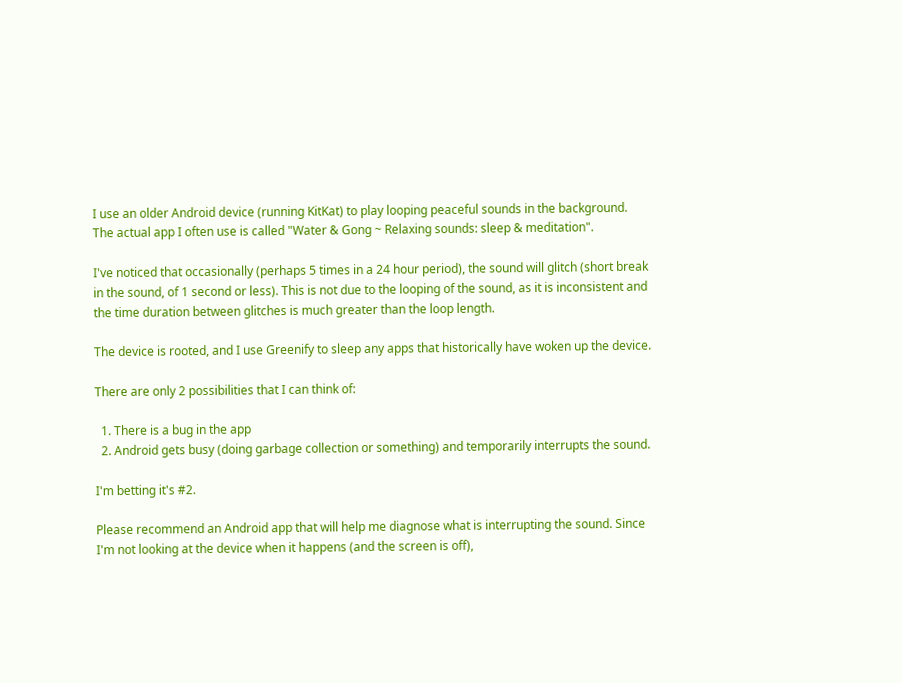I use an older Android device (running KitKat) to play looping peaceful sounds in the background. The actual app I often use is called "Water & Gong ~ Relaxing sounds: sleep & meditation".

I've noticed that occasionally (perhaps 5 times in a 24 hour period), the sound will glitch (short break in the sound, of 1 second or less). This is not due to the looping of the sound, as it is inconsistent and the time duration between glitches is much greater than the loop length.

The device is rooted, and I use Greenify to sleep any apps that historically have woken up the device.

There are only 2 possibilities that I can think of:

  1. There is a bug in the app
  2. Android gets busy (doing garbage collection or something) and temporarily interrupts the sound.

I'm betting it's #2.

Please recommend an Android app that will help me diagnose what is interrupting the sound. Since I'm not looking at the device when it happens (and the screen is off),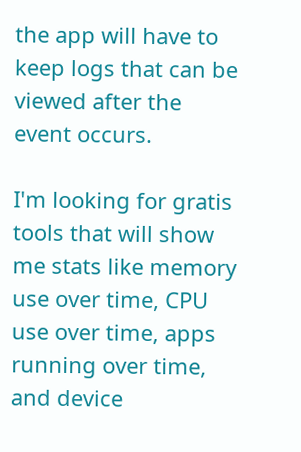the app will have to keep logs that can be viewed after the event occurs.

I'm looking for gratis tools that will show me stats like memory use over time, CPU use over time, apps running over time, and device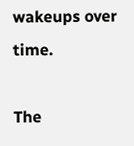wakeups over time.

The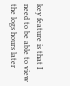key feature is that I need to be able to view the logs hours later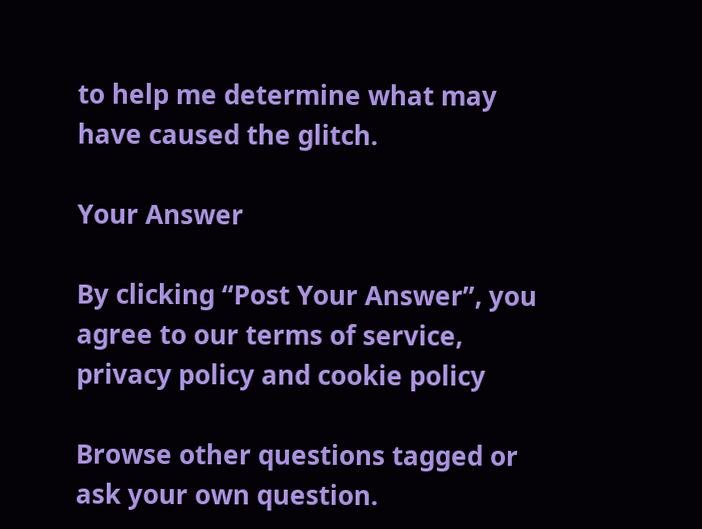to help me determine what may have caused the glitch.

Your Answer

By clicking “Post Your Answer”, you agree to our terms of service, privacy policy and cookie policy

Browse other questions tagged or ask your own question.